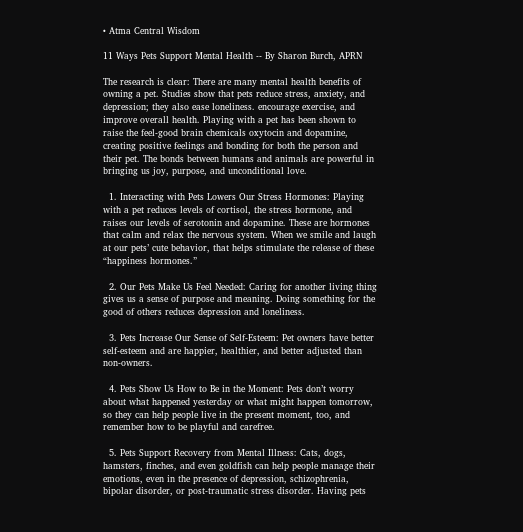• Atma Central Wisdom

11 Ways Pets Support Mental Health -- By Sharon Burch, APRN

The research is clear: There are many mental health benefits of owning a pet. Studies show that pets reduce stress, anxiety, and depression; they also ease loneliness. encourage exercise, and improve overall health. Playing with a pet has been shown to raise the feel-good brain chemicals oxytocin and dopamine, creating positive feelings and bonding for both the person and their pet. The bonds between humans and animals are powerful in bringing us joy, purpose, and unconditional love.

  1. Interacting with Pets Lowers Our Stress Hormones: Playing with a pet reduces levels of cortisol, the stress hormone, and raises our levels of serotonin and dopamine. These are hormones that calm and relax the nervous system. When we smile and laugh at our pets’ cute behavior, that helps stimulate the release of these “happiness hormones.”

  2. Our Pets Make Us Feel Needed: Caring for another living thing gives us a sense of purpose and meaning. Doing something for the good of others reduces depression and loneliness.

  3. Pets Increase Our Sense of Self-Esteem: Pet owners have better self-esteem and are happier, healthier, and better adjusted than non-owners.

  4. Pets Show Us How to Be in the Moment: Pets don’t worry about what happened yesterday or what might happen tomorrow, so they can help people live in the present moment, too, and remember how to be playful and carefree.

  5. Pets Support Recovery from Mental Illness: Cats, dogs, hamsters, finches, and even goldfish can help people manage their emotions, even in the presence of depression, schizophrenia, bipolar disorder, or post-traumatic stress disorder. Having pets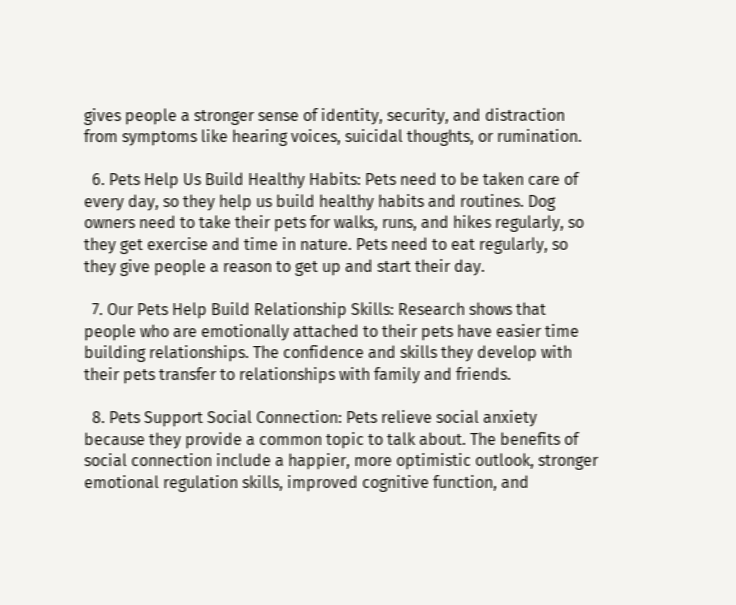gives people a stronger sense of identity, security, and distraction from symptoms like hearing voices, suicidal thoughts, or rumination.

  6. Pets Help Us Build Healthy Habits: Pets need to be taken care of every day, so they help us build healthy habits and routines. Dog owners need to take their pets for walks, runs, and hikes regularly, so they get exercise and time in nature. Pets need to eat regularly, so they give people a reason to get up and start their day.

  7. Our Pets Help Build Relationship Skills: Research shows that people who are emotionally attached to their pets have easier time building relationships. The confidence and skills they develop with their pets transfer to relationships with family and friends.

  8. Pets Support Social Connection: Pets relieve social anxiety because they provide a common topic to talk about. The benefits of social connection include a happier, more optimistic outlook, stronger emotional regulation skills, improved cognitive function, and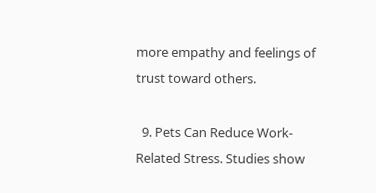more empathy and feelings of trust toward others.

  9. Pets Can Reduce Work-Related Stress. Studies show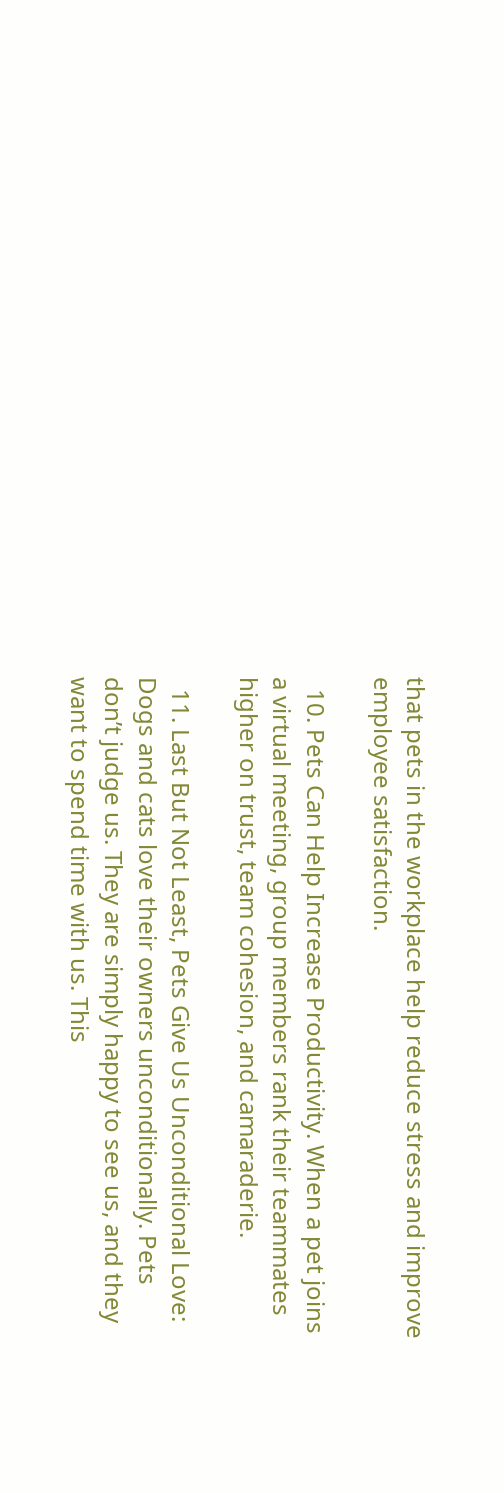that pets in the workplace help reduce stress and improve employee satisfaction.

  10. Pets Can Help Increase Productivity. When a pet joins a virtual meeting, group members rank their teammates higher on trust, team cohesion, and camaraderie.

  11. Last But Not Least, Pets Give Us Unconditional Love: Dogs and cats love their owners unconditionally. Pets don’t judge us. They are simply happy to see us, and they want to spend time with us. This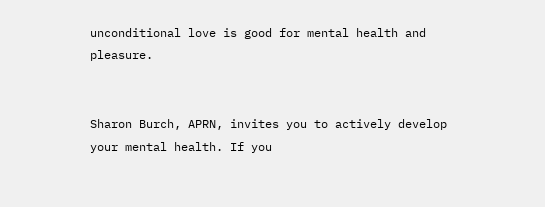unconditional love is good for mental health and pleasure.


Sharon Burch, APRN, invites you to actively develop your mental health. If you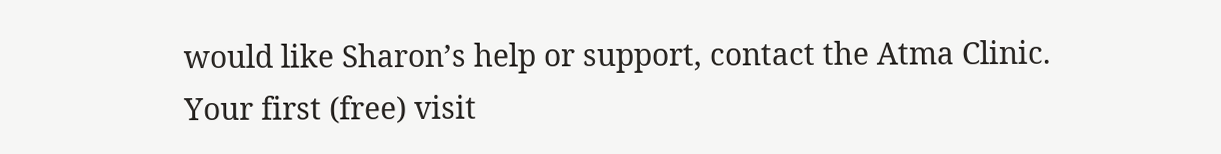would like Sharon’s help or support, contact the Atma Clinic. Your first (free) visit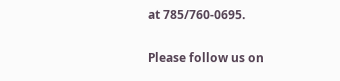at 785/760-0695.

Please follow us on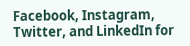Facebook, Instagram, Twitter, and LinkedIn for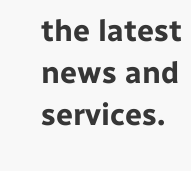the latest news and services.